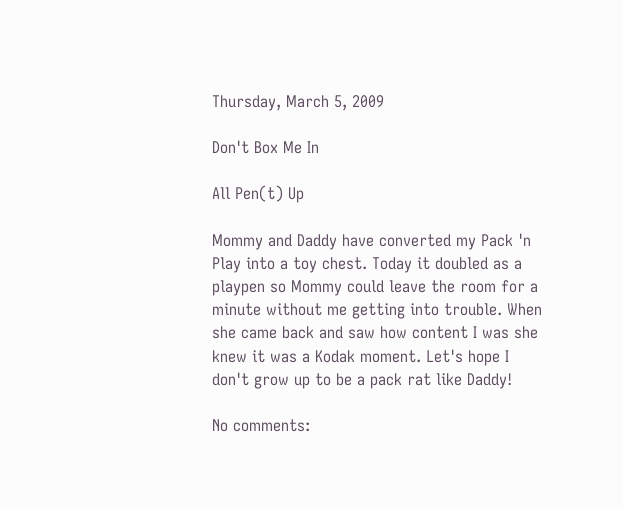Thursday, March 5, 2009

Don't Box Me In

All Pen(t) Up

Mommy and Daddy have converted my Pack 'n Play into a toy chest. Today it doubled as a playpen so Mommy could leave the room for a minute without me getting into trouble. When she came back and saw how content I was she knew it was a Kodak moment. Let's hope I don't grow up to be a pack rat like Daddy!

No comments: